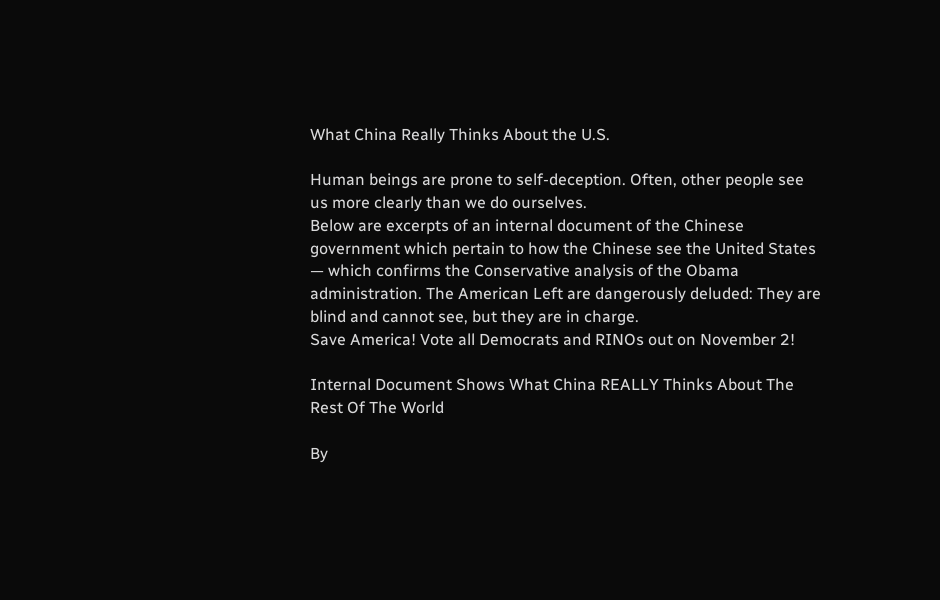What China Really Thinks About the U.S.

Human beings are prone to self-deception. Often, other people see us more clearly than we do ourselves.
Below are excerpts of an internal document of the Chinese government which pertain to how the Chinese see the United States — which confirms the Conservative analysis of the Obama administration. The American Left are dangerously deluded: They are blind and cannot see, but they are in charge.
Save America! Vote all Democrats and RINOs out on November 2!

Internal Document Shows What China REALLY Thinks About The Rest Of The World

By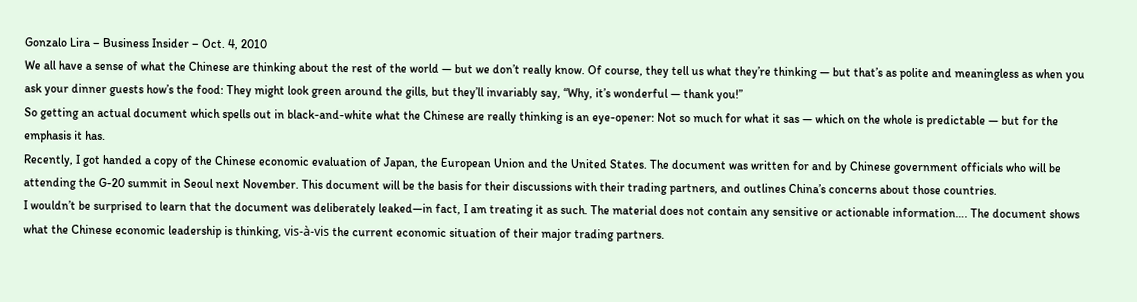Gonzalo Lira – Business Insider – Oct. 4, 2010
We all have a sense of what the Chinese are thinking about the rest of the world — but we don’t really know. Of course, they tell us what they’re thinking — but that’s as polite and meaningless as when you ask your dinner guests how’s the food: They might look green around the gills, but they’ll invariably say, “Why, it’s wonderful — thank you!”
So getting an actual document which spells out in black-and-white what the Chinese are really thinking is an eye-opener: Not so much for what it sas — which on the whole is predictable — but for the emphasis it has.
Recently, I got handed a copy of the Chinese economic evaluation of Japan, the European Union and the United States. The document was written for and by Chinese government officials who will be attending the G-20 summit in Seoul next November. This document will be the basis for their discussions with their trading partners, and outlines China’s concerns about those countries.
I wouldn’t be surprised to learn that the document was deliberately leaked—in fact, I am treating it as such. The material does not contain any sensitive or actionable information…. The document shows what the Chinese economic leadership is thinking, vis-à-vis the current economic situation of their major trading partners.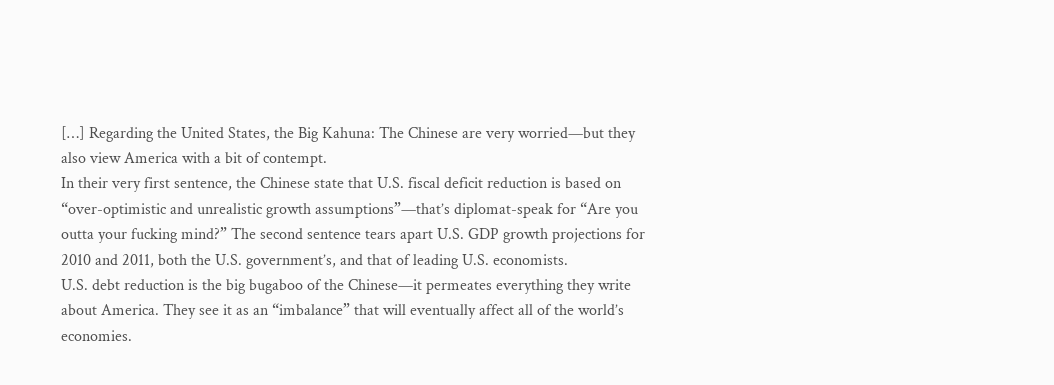[…] Regarding the United States, the Big Kahuna: The Chinese are very worried—but they also view America with a bit of contempt.
In their very first sentence, the Chinese state that U.S. fiscal deficit reduction is based on “over-optimistic and unrealistic growth assumptions”—that’s diplomat-speak for “Are you outta your fucking mind?” The second sentence tears apart U.S. GDP growth projections for 2010 and 2011, both the U.S. government’s, and that of leading U.S. economists.
U.S. debt reduction is the big bugaboo of the Chinese—it permeates everything they write about America. They see it as an “imbalance” that will eventually affect all of the world’s economies.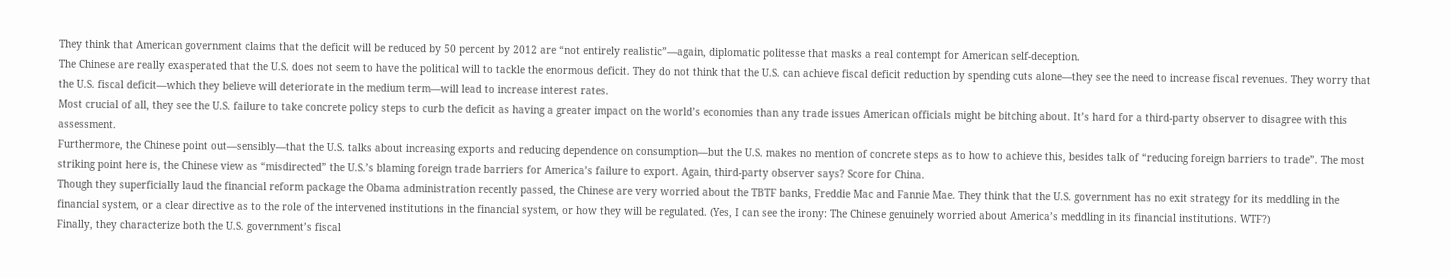They think that American government claims that the deficit will be reduced by 50 percent by 2012 are “not entirely realistic”—again, diplomatic politesse that masks a real contempt for American self-deception.
The Chinese are really exasperated that the U.S. does not seem to have the political will to tackle the enormous deficit. They do not think that the U.S. can achieve fiscal deficit reduction by spending cuts alone—they see the need to increase fiscal revenues. They worry that the U.S. fiscal deficit—which they believe will deteriorate in the medium term—will lead to increase interest rates.
Most crucial of all, they see the U.S. failure to take concrete policy steps to curb the deficit as having a greater impact on the world’s economies than any trade issues American officials might be bitching about. It’s hard for a third-party observer to disagree with this assessment.
Furthermore, the Chinese point out—sensibly—that the U.S. talks about increasing exports and reducing dependence on consumption—but the U.S. makes no mention of concrete steps as to how to achieve this, besides talk of “reducing foreign barriers to trade”. The most striking point here is, the Chinese view as “misdirected” the U.S.’s blaming foreign trade barriers for America’s failure to export. Again, third-party observer says? Score for China.
Though they superficially laud the financial reform package the Obama administration recently passed, the Chinese are very worried about the TBTF banks, Freddie Mac and Fannie Mae. They think that the U.S. government has no exit strategy for its meddling in the financial system, or a clear directive as to the role of the intervened institutions in the financial system, or how they will be regulated. (Yes, I can see the irony: The Chinese genuinely worried about America’s meddling in its financial institutions. WTF?)
Finally, they characterize both the U.S. government’s fiscal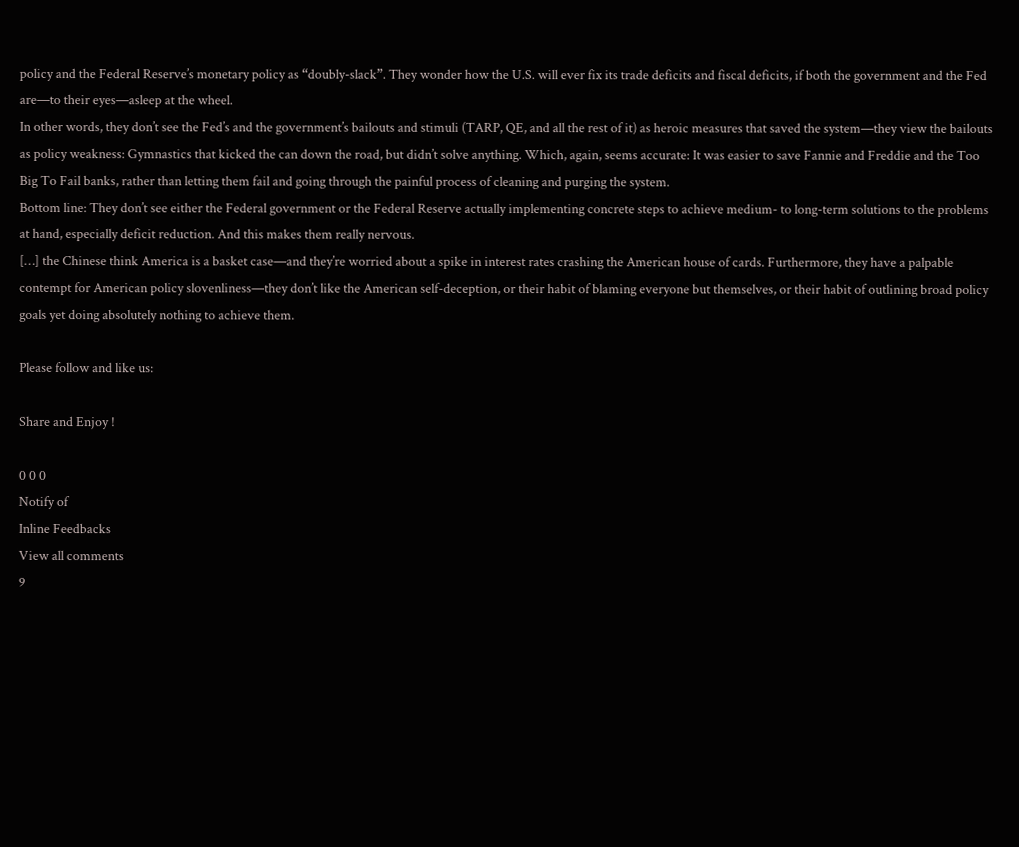policy and the Federal Reserve’s monetary policy as “doubly-slack”. They wonder how the U.S. will ever fix its trade deficits and fiscal deficits, if both the government and the Fed are—to their eyes—asleep at the wheel.
In other words, they don’t see the Fed’s and the government’s bailouts and stimuli (TARP, QE, and all the rest of it) as heroic measures that saved the system—they view the bailouts as policy weakness: Gymnastics that kicked the can down the road, but didn’t solve anything. Which, again, seems accurate: It was easier to save Fannie and Freddie and the Too Big To Fail banks, rather than letting them fail and going through the painful process of cleaning and purging the system.
Bottom line: They don’t see either the Federal government or the Federal Reserve actually implementing concrete steps to achieve medium- to long-term solutions to the problems at hand, especially deficit reduction. And this makes them really nervous.
[…] the Chinese think America is a basket case—and they’re worried about a spike in interest rates crashing the American house of cards. Furthermore, they have a palpable contempt for American policy slovenliness—they don’t like the American self-deception, or their habit of blaming everyone but themselves, or their habit of outlining broad policy goals yet doing absolutely nothing to achieve them.

Please follow and like us:

Share and Enjoy !

0 0 0
Notify of
Inline Feedbacks
View all comments
9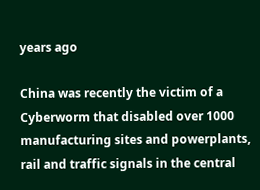years ago

China was recently the victim of a Cyberworm that disabled over 1000 manufacturing sites and powerplants, rail and traffic signals in the central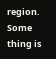region. Some thing is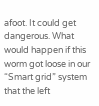afoot. It could get dangerous. What would happen if this worm got loose in our “Smart grid” system that the left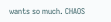wants so much. CHAOS